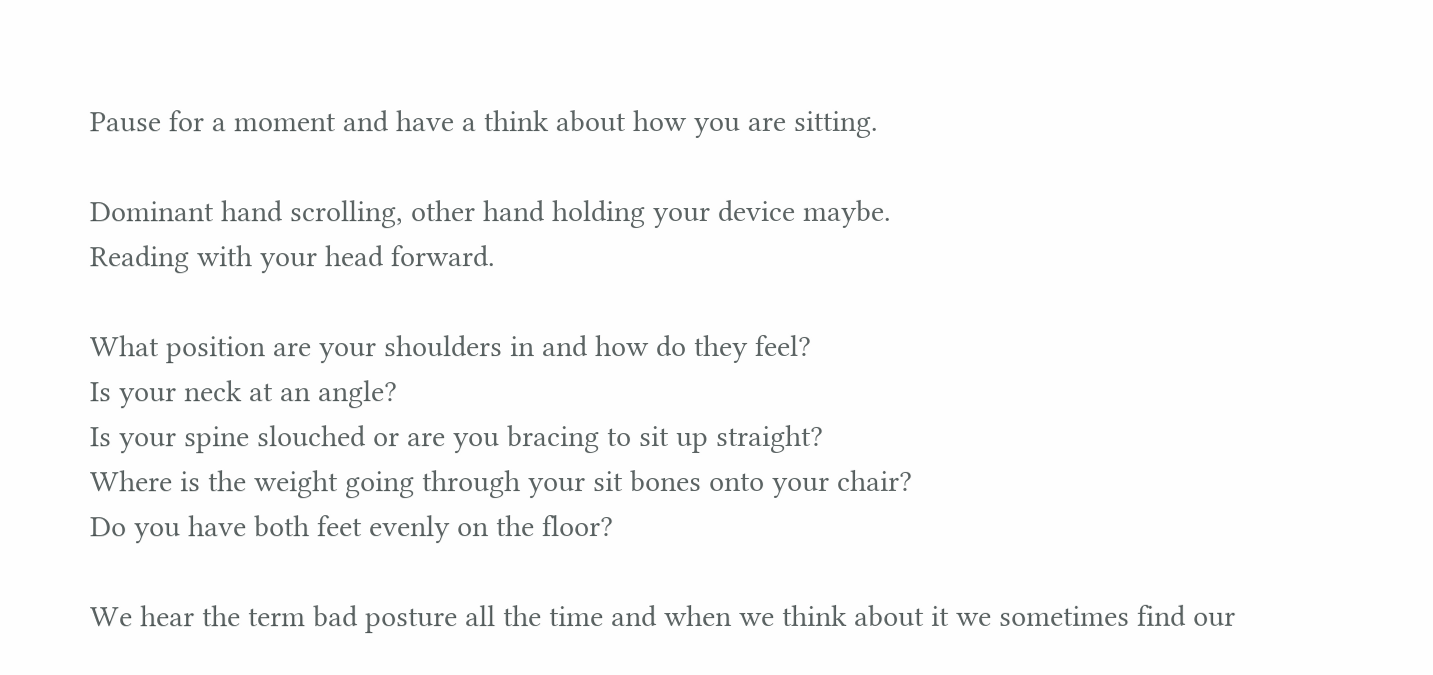Pause for a moment and have a think about how you are sitting.

Dominant hand scrolling, other hand holding your device maybe.
Reading with your head forward.

What position are your shoulders in and how do they feel?
Is your neck at an angle?
Is your spine slouched or are you bracing to sit up straight?
Where is the weight going through your sit bones onto your chair?
Do you have both feet evenly on the floor?

We hear the term bad posture all the time and when we think about it we sometimes find our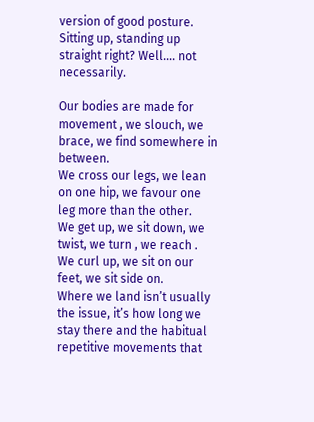version of good posture. Sitting up, standing up straight right? Well…. not necessarily.

Our bodies are made for movement , we slouch, we brace, we find somewhere in between.
We cross our legs, we lean on one hip, we favour one leg more than the other.
We get up, we sit down, we twist, we turn , we reach .
We curl up, we sit on our feet, we sit side on.
Where we land isn’t usually the issue, it’s how long we stay there and the habitual repetitive movements that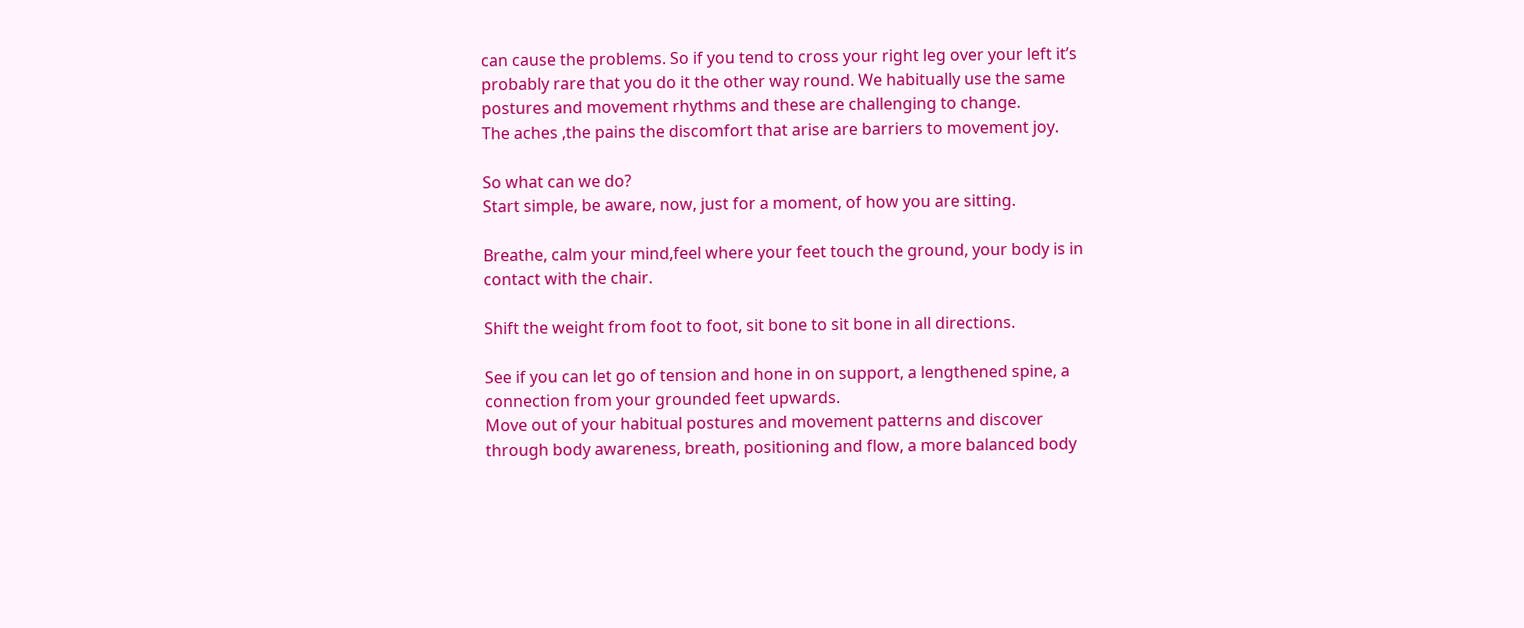can cause the problems. So if you tend to cross your right leg over your left it’s probably rare that you do it the other way round. We habitually use the same postures and movement rhythms and these are challenging to change.
The aches ,the pains the discomfort that arise are barriers to movement joy.

So what can we do?
Start simple, be aware, now, just for a moment, of how you are sitting.

Breathe, calm your mind,feel where your feet touch the ground, your body is in contact with the chair.

Shift the weight from foot to foot, sit bone to sit bone in all directions.

See if you can let go of tension and hone in on support, a lengthened spine, a connection from your grounded feet upwards.
Move out of your habitual postures and movement patterns and discover through body awareness, breath, positioning and flow, a more balanced body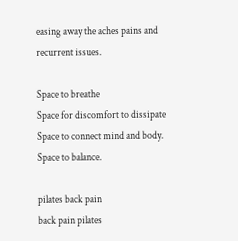easing away the aches pains and recurrent issues.

Space to breathe
Space for discomfort to dissipate
Space to connect mind and body.
Space to balance.

pilates back pain
back pain pilates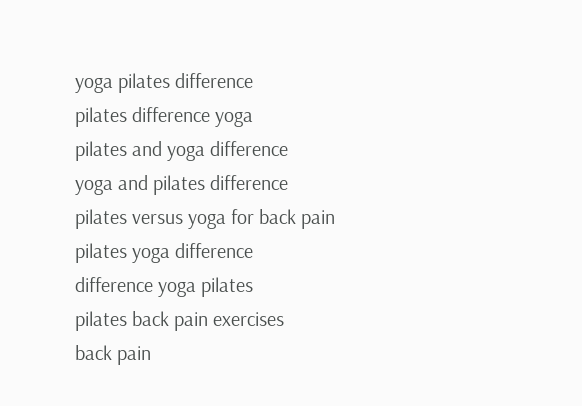yoga pilates difference
pilates difference yoga
pilates and yoga difference
yoga and pilates difference
pilates versus yoga for back pain
pilates yoga difference
difference yoga pilates
pilates back pain exercises
back pain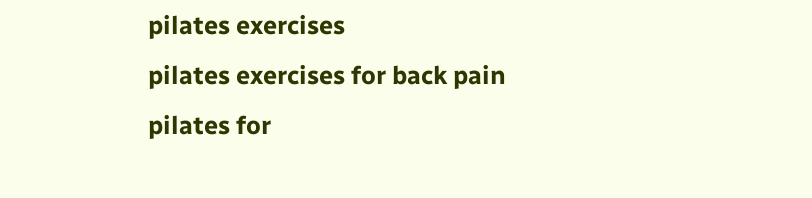pilates exercises
pilates exercises for back pain
pilates for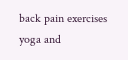back pain exercises
yoga and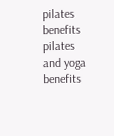pilates benefits
pilates and yoga benefits